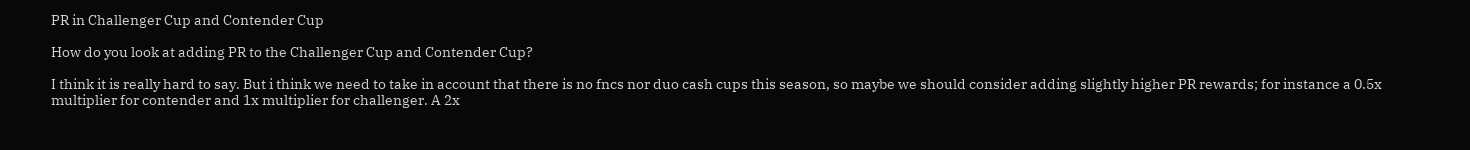PR in Challenger Cup and Contender Cup

How do you look at adding PR to the Challenger Cup and Contender Cup?

I think it is really hard to say. But i think we need to take in account that there is no fncs nor duo cash cups this season, so maybe we should consider adding slightly higher PR rewards; for instance a 0.5x multiplier for contender and 1x multiplier for challenger. A 2x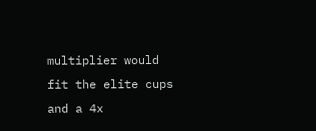multiplier would fit the elite cups and a 4x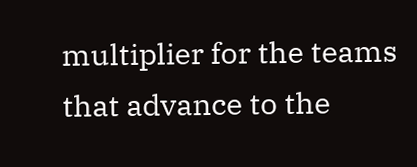multiplier for the teams that advance to the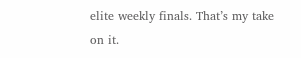elite weekly finals. That’s my take on it.